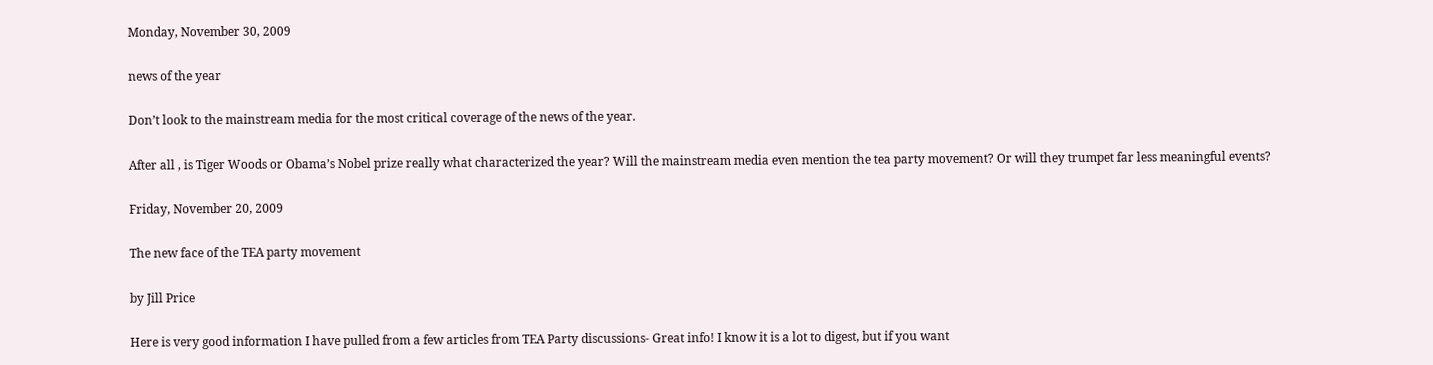Monday, November 30, 2009

news of the year

Don’t look to the mainstream media for the most critical coverage of the news of the year.

After all , is Tiger Woods or Obama’s Nobel prize really what characterized the year? Will the mainstream media even mention the tea party movement? Or will they trumpet far less meaningful events?

Friday, November 20, 2009

The new face of the TEA party movement

by Jill Price

Here is very good information I have pulled from a few articles from TEA Party discussions- Great info! I know it is a lot to digest, but if you want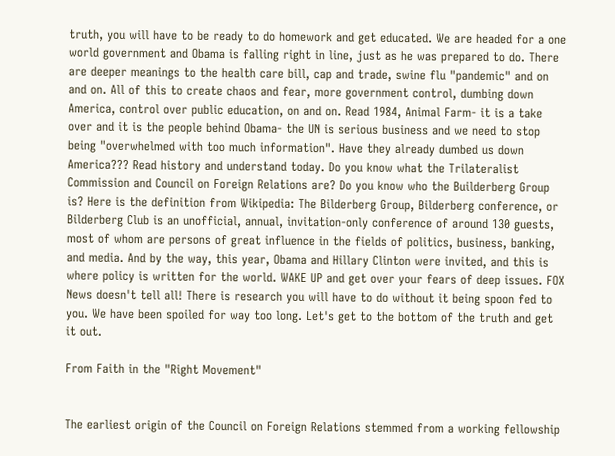truth, you will have to be ready to do homework and get educated. We are headed for a one world government and Obama is falling right in line, just as he was prepared to do. There are deeper meanings to the health care bill, cap and trade, swine flu "pandemic" and on and on. All of this to create chaos and fear, more government control, dumbing down America, control over public education, on and on. Read 1984, Animal Farm- it is a take over and it is the people behind Obama- the UN is serious business and we need to stop being "overwhelmed with too much information". Have they already dumbed us down America??? Read history and understand today. Do you know what the Trilateralist Commission and Council on Foreign Relations are? Do you know who the Builderberg Group is? Here is the definition from Wikipedia: The Bilderberg Group, Bilderberg conference, or Bilderberg Club is an unofficial, annual, invitation-only conference of around 130 guests, most of whom are persons of great influence in the fields of politics, business, banking, and media. And by the way, this year, Obama and Hillary Clinton were invited, and this is where policy is written for the world. WAKE UP and get over your fears of deep issues. FOX News doesn't tell all! There is research you will have to do without it being spoon fed to you. We have been spoiled for way too long. Let's get to the bottom of the truth and get it out.

From Faith in the "Right Movement"


The earliest origin of the Council on Foreign Relations stemmed from a working fellowship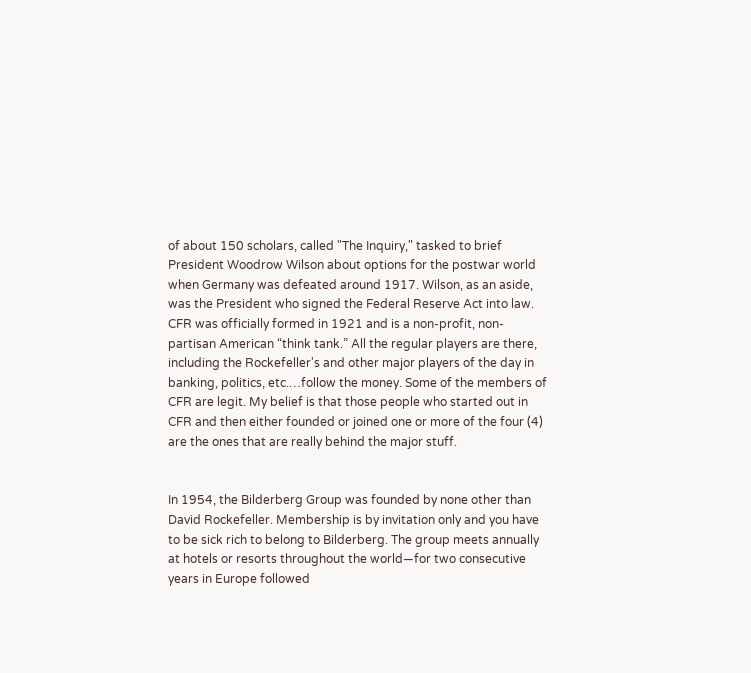of about 150 scholars, called "The Inquiry," tasked to brief President Woodrow Wilson about options for the postwar world when Germany was defeated around 1917. Wilson, as an aside, was the President who signed the Federal Reserve Act into law. CFR was officially formed in 1921 and is a non-profit, non-partisan American “think tank.” All the regular players are there, including the Rockefeller's and other major players of the day in banking, politics, etc.…follow the money. Some of the members of CFR are legit. My belief is that those people who started out in CFR and then either founded or joined one or more of the four (4) are the ones that are really behind the major stuff.


In 1954, the Bilderberg Group was founded by none other than David Rockefeller. Membership is by invitation only and you have to be sick rich to belong to Bilderberg. The group meets annually at hotels or resorts throughout the world—for two consecutive years in Europe followed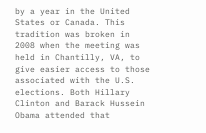by a year in the United States or Canada. This tradition was broken in 2008 when the meeting was held in Chantilly, VA, to give easier access to those associated with the U.S. elections. Both Hillary Clinton and Barack Hussein Obama attended that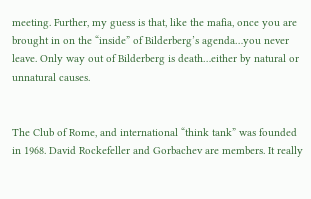meeting. Further, my guess is that, like the mafia, once you are brought in on the “inside” of Bilderberg’s agenda…you never leave. Only way out of Bilderberg is death…either by natural or unnatural causes.


The Club of Rome, and international “think tank” was founded in 1968. David Rockefeller and Gorbachev are members. It really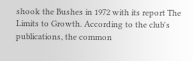shook the Bushes in 1972 with its report The Limits to Growth. According to the club's publications, the common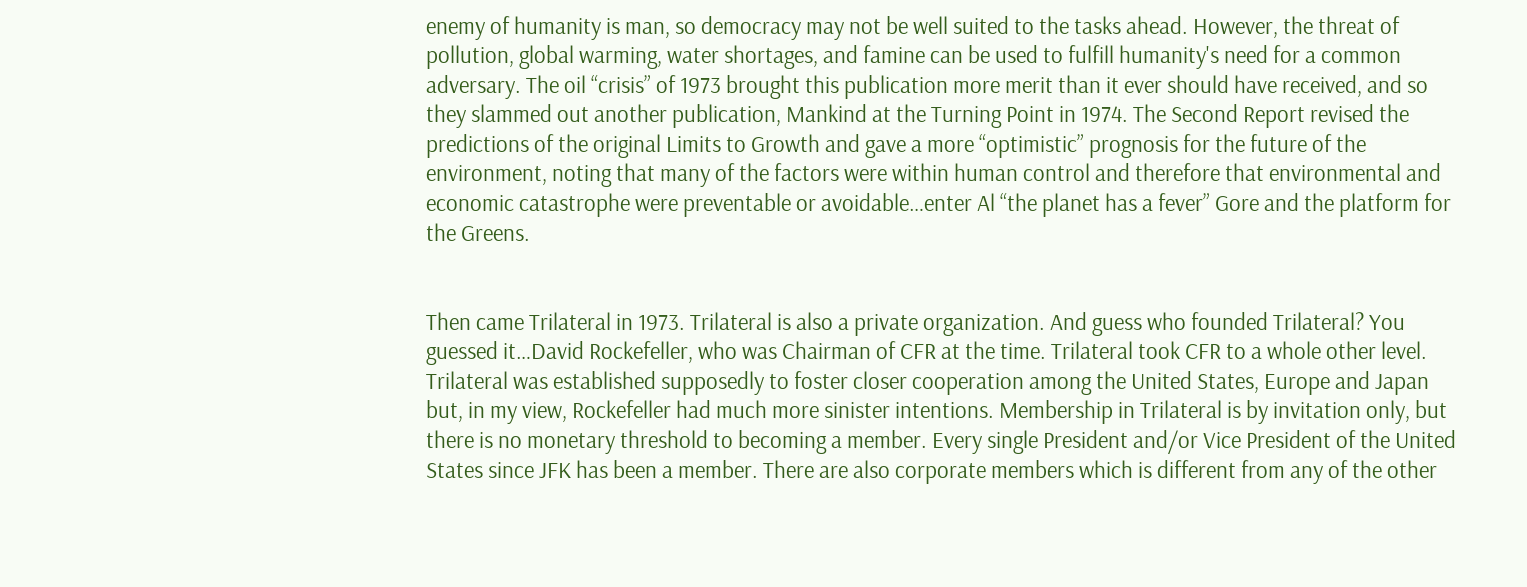enemy of humanity is man, so democracy may not be well suited to the tasks ahead. However, the threat of pollution, global warming, water shortages, and famine can be used to fulfill humanity's need for a common adversary. The oil “crisis” of 1973 brought this publication more merit than it ever should have received, and so they slammed out another publication, Mankind at the Turning Point in 1974. The Second Report revised the predictions of the original Limits to Growth and gave a more “optimistic” prognosis for the future of the environment, noting that many of the factors were within human control and therefore that environmental and economic catastrophe were preventable or avoidable…enter Al “the planet has a fever” Gore and the platform for the Greens.


Then came Trilateral in 1973. Trilateral is also a private organization. And guess who founded Trilateral? You guessed it…David Rockefeller, who was Chairman of CFR at the time. Trilateral took CFR to a whole other level. Trilateral was established supposedly to foster closer cooperation among the United States, Europe and Japan but, in my view, Rockefeller had much more sinister intentions. Membership in Trilateral is by invitation only, but there is no monetary threshold to becoming a member. Every single President and/or Vice President of the United States since JFK has been a member. There are also corporate members which is different from any of the other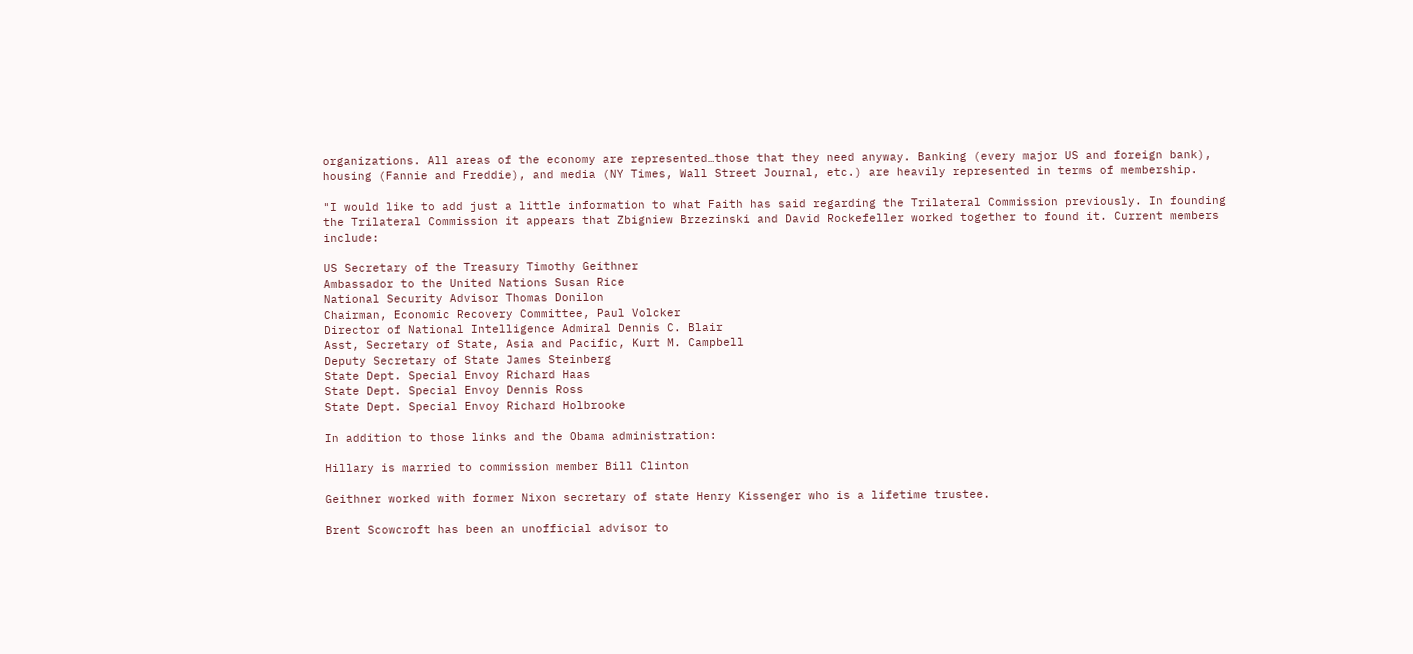organizations. All areas of the economy are represented…those that they need anyway. Banking (every major US and foreign bank), housing (Fannie and Freddie), and media (NY Times, Wall Street Journal, etc.) are heavily represented in terms of membership.

"I would like to add just a little information to what Faith has said regarding the Trilateral Commission previously. In founding the Trilateral Commission it appears that Zbigniew Brzezinski and David Rockefeller worked together to found it. Current members include:

US Secretary of the Treasury Timothy Geithner
Ambassador to the United Nations Susan Rice
National Security Advisor Thomas Donilon
Chairman, Economic Recovery Committee, Paul Volcker
Director of National Intelligence Admiral Dennis C. Blair
Asst, Secretary of State, Asia and Pacific, Kurt M. Campbell
Deputy Secretary of State James Steinberg
State Dept. Special Envoy Richard Haas
State Dept. Special Envoy Dennis Ross
State Dept. Special Envoy Richard Holbrooke

In addition to those links and the Obama administration:

Hillary is married to commission member Bill Clinton

Geithner worked with former Nixon secretary of state Henry Kissenger who is a lifetime trustee.

Brent Scowcroft has been an unofficial advisor to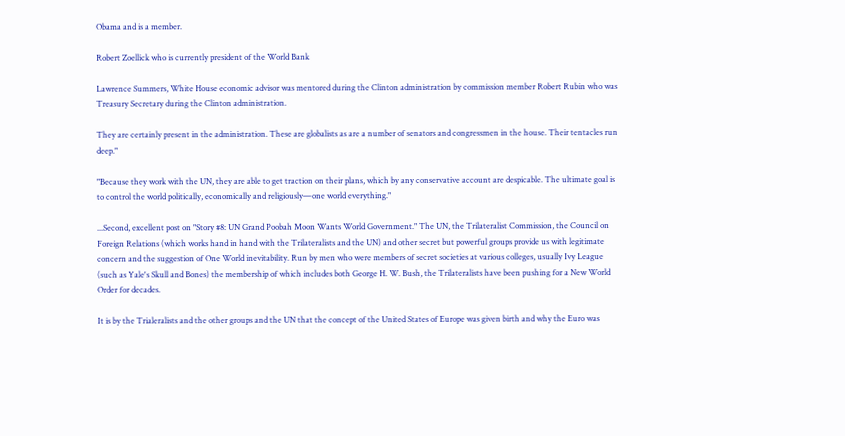Obama and is a member.

Robert Zoellick who is currently president of the World Bank

Lawrence Summers, White House economic advisor was mentored during the Clinton administration by commission member Robert Rubin who was Treasury Secretary during the Clinton administration.

They are certainly present in the administration. These are globalists as are a number of senators and congressmen in the house. Their tentacles run deep."

"Because they work with the UN, they are able to get traction on their plans, which by any conservative account are despicable. The ultimate goal is to control the world politically, economically and religiously—one world everything."

...Second, excellent post on "Story #8: UN Grand Poobah Moon Wants World Government." The UN, the Trilateralist Commission, the Council on Foreign Relations (which works hand in hand with the Trilateralists and the UN) and other secret but powerful groups provide us with legitimate concern and the suggestion of One World inevitability. Run by men who were members of secret societies at various colleges, usually Ivy League (such as Yale's Skull and Bones) the membership of which includes both George H. W. Bush, the Trilateralists have been pushing for a New World Order for decades.

It is by the Trialeralists and the other groups and the UN that the concept of the United States of Europe was given birth and why the Euro was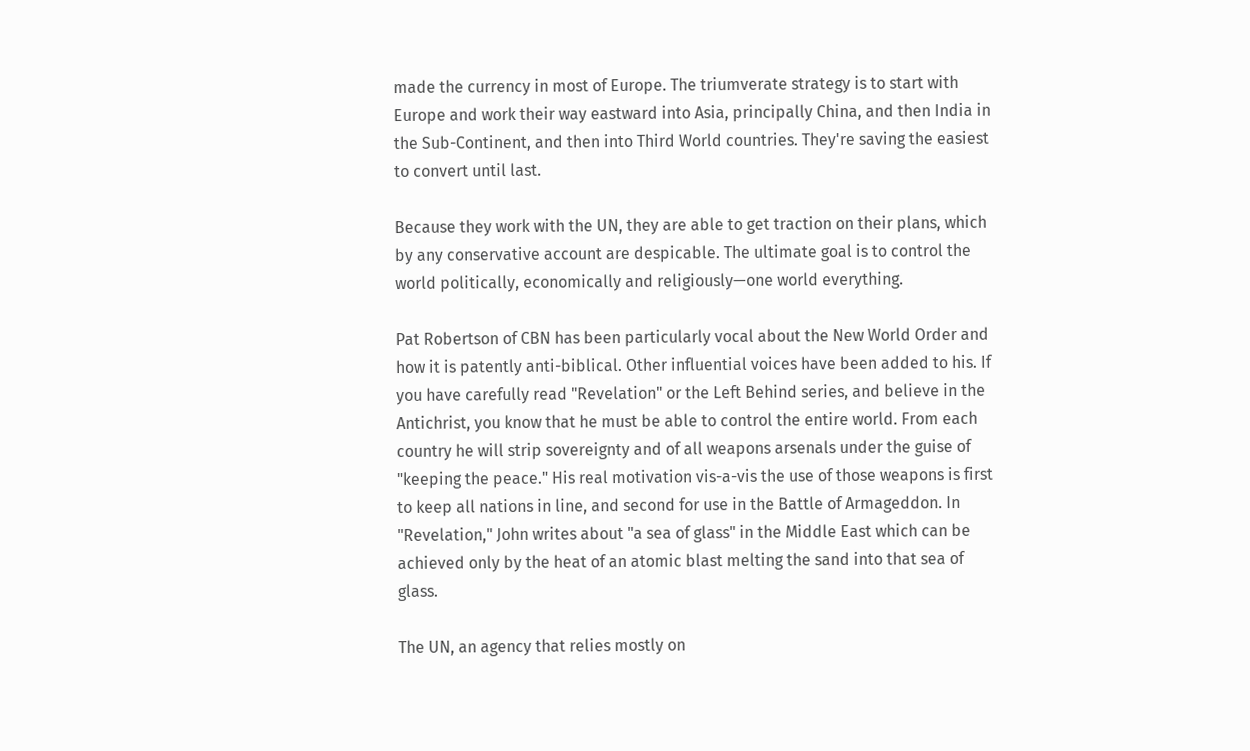made the currency in most of Europe. The triumverate strategy is to start with Europe and work their way eastward into Asia, principally China, and then India in the Sub-Continent, and then into Third World countries. They're saving the easiest to convert until last.

Because they work with the UN, they are able to get traction on their plans, which by any conservative account are despicable. The ultimate goal is to control the world politically, economically and religiously—one world everything.

Pat Robertson of CBN has been particularly vocal about the New World Order and how it is patently anti-biblical. Other influential voices have been added to his. If you have carefully read "Revelation" or the Left Behind series, and believe in the Antichrist, you know that he must be able to control the entire world. From each country he will strip sovereignty and of all weapons arsenals under the guise of "keeping the peace." His real motivation vis-a-vis the use of those weapons is first to keep all nations in line, and second for use in the Battle of Armageddon. In "Revelation," John writes about "a sea of glass" in the Middle East which can be achieved only by the heat of an atomic blast melting the sand into that sea of glass.

The UN, an agency that relies mostly on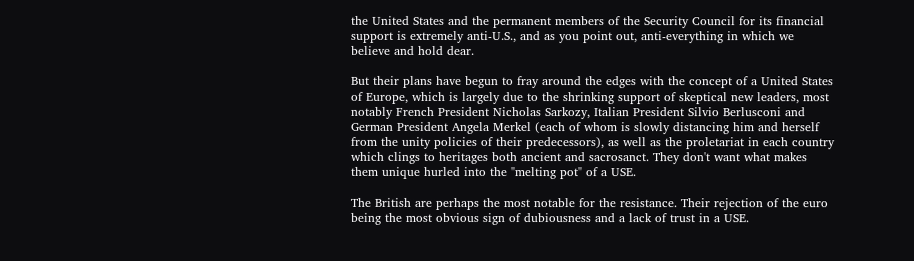the United States and the permanent members of the Security Council for its financial support is extremely anti-U.S., and as you point out, anti-everything in which we believe and hold dear.

But their plans have begun to fray around the edges with the concept of a United States of Europe, which is largely due to the shrinking support of skeptical new leaders, most notably French President Nicholas Sarkozy, Italian President Silvio Berlusconi and German President Angela Merkel (each of whom is slowly distancing him and herself from the unity policies of their predecessors), as well as the proletariat in each country which clings to heritages both ancient and sacrosanct. They don't want what makes them unique hurled into the "melting pot" of a USE.

The British are perhaps the most notable for the resistance. Their rejection of the euro being the most obvious sign of dubiousness and a lack of trust in a USE.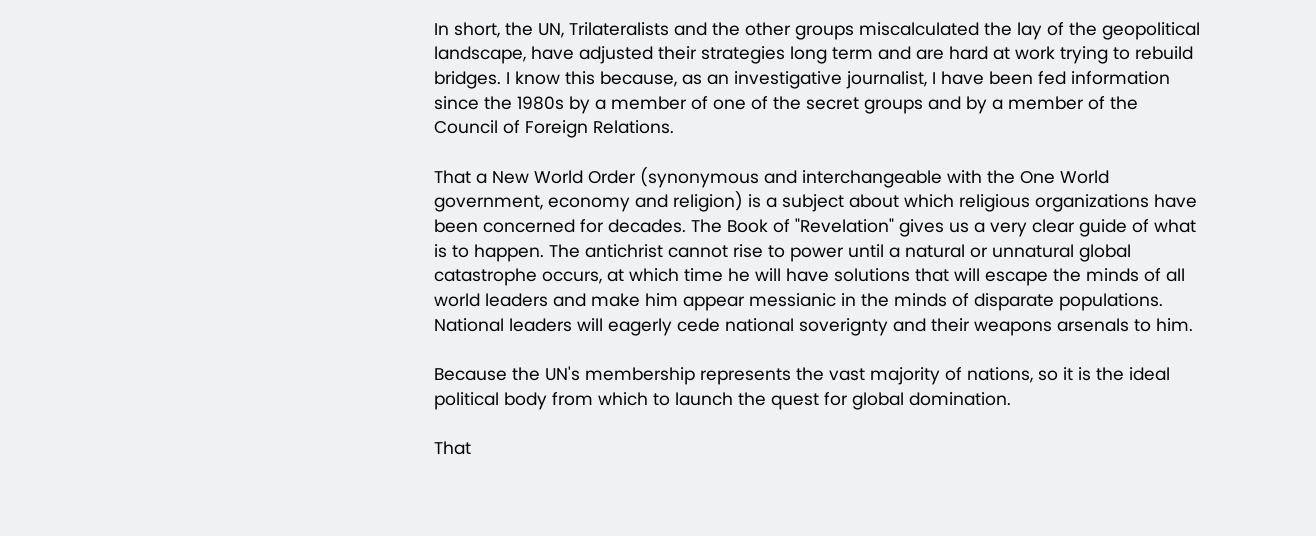In short, the UN, Trilateralists and the other groups miscalculated the lay of the geopolitical landscape, have adjusted their strategies long term and are hard at work trying to rebuild bridges. I know this because, as an investigative journalist, I have been fed information since the 1980s by a member of one of the secret groups and by a member of the Council of Foreign Relations.

That a New World Order (synonymous and interchangeable with the One World government, economy and religion) is a subject about which religious organizations have been concerned for decades. The Book of "Revelation" gives us a very clear guide of what is to happen. The antichrist cannot rise to power until a natural or unnatural global catastrophe occurs, at which time he will have solutions that will escape the minds of all world leaders and make him appear messianic in the minds of disparate populations. National leaders will eagerly cede national soverignty and their weapons arsenals to him.

Because the UN's membership represents the vast majority of nations, so it is the ideal political body from which to launch the quest for global domination.

That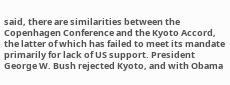said, there are similarities between the Copenhagen Conference and the Kyoto Accord, the latter of which has failed to meet its mandate primarily for lack of US support. President George W. Bush rejected Kyoto, and with Obama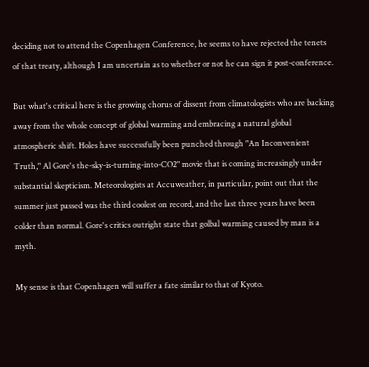deciding not to attend the Copenhagen Conference, he seems to have rejected the tenets of that treaty, although I am uncertain as to whether or not he can sign it post-conference.

But what's critical here is the growing chorus of dissent from climatologists who are backing away from the whole concept of global warming and embracing a natural global atmospheric shift. Holes have successfully been punched through "An Inconvenient Truth," Al Gore's the-sky-is-turning-into-CO2" movie that is coming increasingly under substantial skepticism. Meteorologists at Accuweather, in particular, point out that the summer just passed was the third coolest on record, and the last three years have been colder than normal. Gore's critics outright state that golbal warming caused by man is a myth.

My sense is that Copenhagen will suffer a fate similar to that of Kyoto.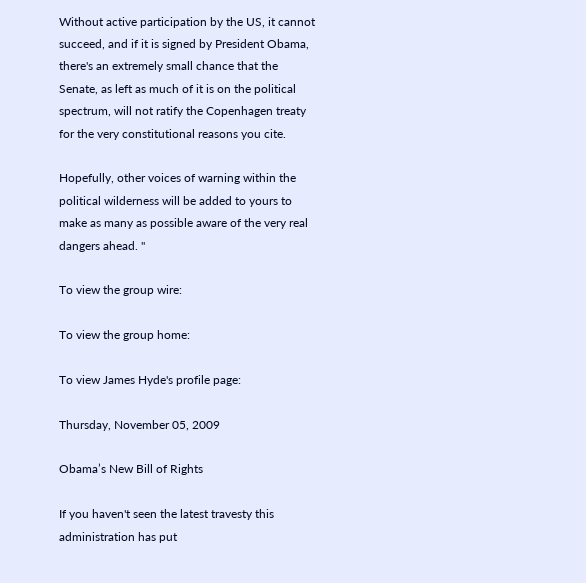Without active participation by the US, it cannot succeed, and if it is signed by President Obama, there's an extremely small chance that the Senate, as left as much of it is on the political spectrum, will not ratify the Copenhagen treaty for the very constitutional reasons you cite.

Hopefully, other voices of warning within the political wilderness will be added to yours to make as many as possible aware of the very real dangers ahead. "

To view the group wire:

To view the group home:

To view James Hyde's profile page:

Thursday, November 05, 2009

Obama’s New Bill of Rights

If you haven't seen the latest travesty this administration has put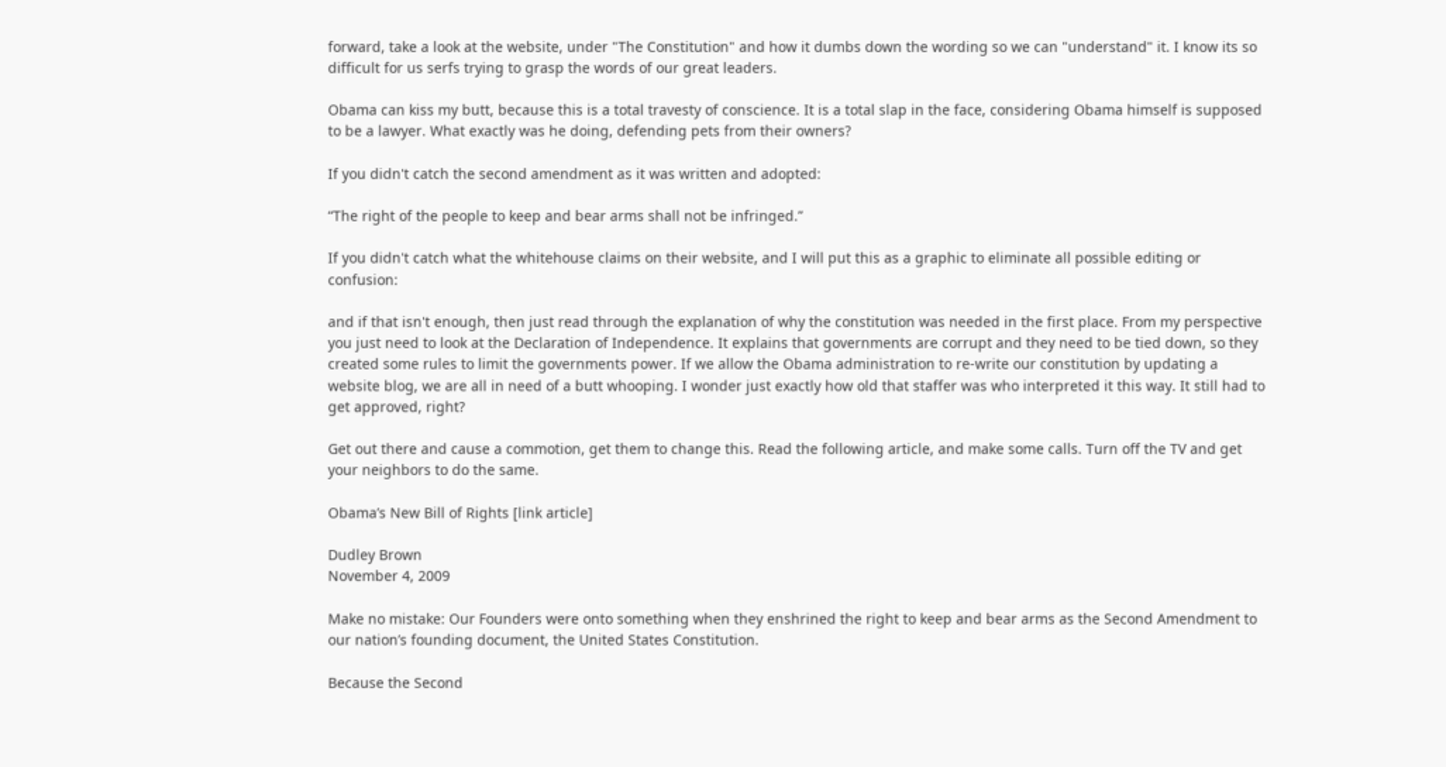forward, take a look at the website, under "The Constitution" and how it dumbs down the wording so we can "understand" it. I know its so difficult for us serfs trying to grasp the words of our great leaders.

Obama can kiss my butt, because this is a total travesty of conscience. It is a total slap in the face, considering Obama himself is supposed to be a lawyer. What exactly was he doing, defending pets from their owners?

If you didn't catch the second amendment as it was written and adopted:

“The right of the people to keep and bear arms shall not be infringed.”

If you didn't catch what the whitehouse claims on their website, and I will put this as a graphic to eliminate all possible editing or confusion:

and if that isn't enough, then just read through the explanation of why the constitution was needed in the first place. From my perspective you just need to look at the Declaration of Independence. It explains that governments are corrupt and they need to be tied down, so they created some rules to limit the governments power. If we allow the Obama administration to re-write our constitution by updating a website blog, we are all in need of a butt whooping. I wonder just exactly how old that staffer was who interpreted it this way. It still had to get approved, right?

Get out there and cause a commotion, get them to change this. Read the following article, and make some calls. Turn off the TV and get your neighbors to do the same.

Obama’s New Bill of Rights [link article]

Dudley Brown
November 4, 2009

Make no mistake: Our Founders were onto something when they enshrined the right to keep and bear arms as the Second Amendment to our nation’s founding document, the United States Constitution.

Because the Second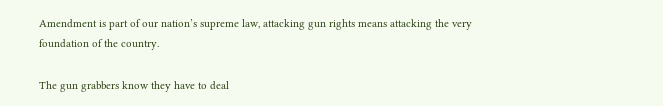Amendment is part of our nation’s supreme law, attacking gun rights means attacking the very foundation of the country.

The gun grabbers know they have to deal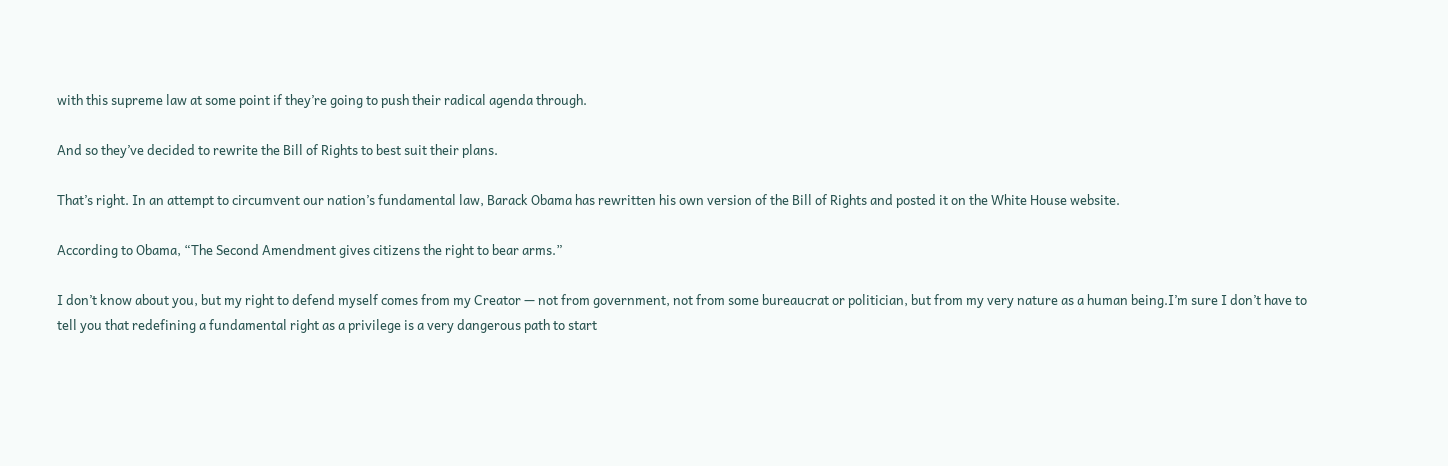with this supreme law at some point if they’re going to push their radical agenda through.

And so they’ve decided to rewrite the Bill of Rights to best suit their plans.

That’s right. In an attempt to circumvent our nation’s fundamental law, Barack Obama has rewritten his own version of the Bill of Rights and posted it on the White House website.

According to Obama, “The Second Amendment gives citizens the right to bear arms.”

I don’t know about you, but my right to defend myself comes from my Creator — not from government, not from some bureaucrat or politician, but from my very nature as a human being.I’m sure I don’t have to tell you that redefining a fundamental right as a privilege is a very dangerous path to start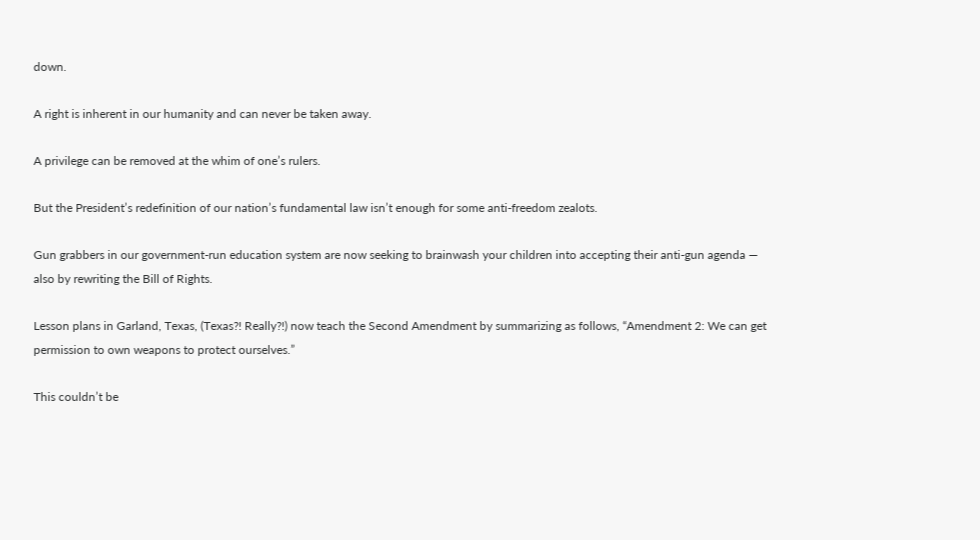down.

A right is inherent in our humanity and can never be taken away.

A privilege can be removed at the whim of one’s rulers.

But the President’s redefinition of our nation’s fundamental law isn’t enough for some anti-freedom zealots.

Gun grabbers in our government-run education system are now seeking to brainwash your children into accepting their anti-gun agenda — also by rewriting the Bill of Rights.

Lesson plans in Garland, Texas, (Texas?! Really?!) now teach the Second Amendment by summarizing as follows, “Amendment 2: We can get permission to own weapons to protect ourselves.”

This couldn’t be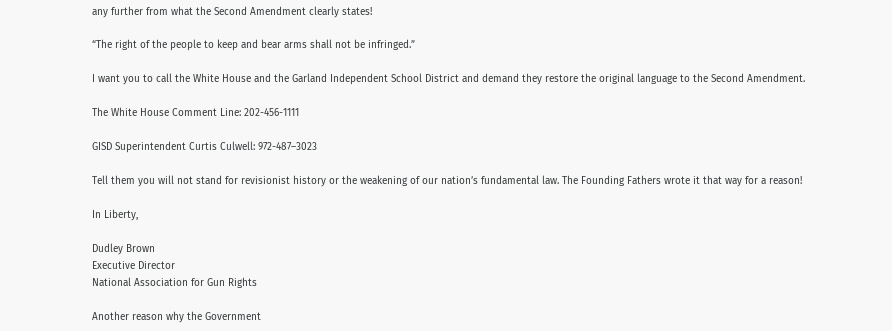any further from what the Second Amendment clearly states!

“The right of the people to keep and bear arms shall not be infringed.”

I want you to call the White House and the Garland Independent School District and demand they restore the original language to the Second Amendment.

The White House Comment Line: 202-456-1111

GISD Superintendent Curtis Culwell: 972-487–3023

Tell them you will not stand for revisionist history or the weakening of our nation’s fundamental law. The Founding Fathers wrote it that way for a reason!

In Liberty,

Dudley Brown
Executive Director
National Association for Gun Rights

Another reason why the Government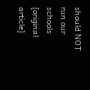should NOT run our schools
[original article]